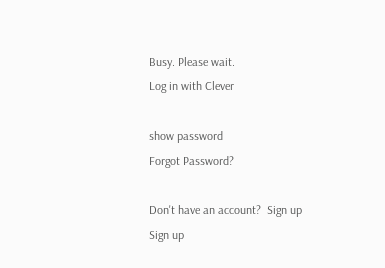Busy. Please wait.
Log in with Clever

show password
Forgot Password?

Don't have an account?  Sign up
Sign up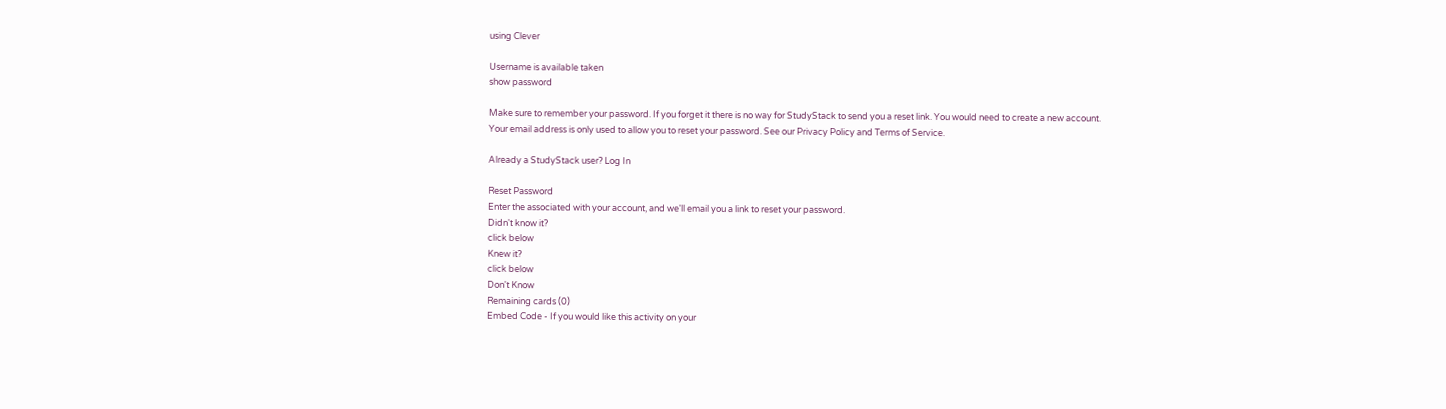using Clever

Username is available taken
show password

Make sure to remember your password. If you forget it there is no way for StudyStack to send you a reset link. You would need to create a new account.
Your email address is only used to allow you to reset your password. See our Privacy Policy and Terms of Service.

Already a StudyStack user? Log In

Reset Password
Enter the associated with your account, and we'll email you a link to reset your password.
Didn't know it?
click below
Knew it?
click below
Don't Know
Remaining cards (0)
Embed Code - If you would like this activity on your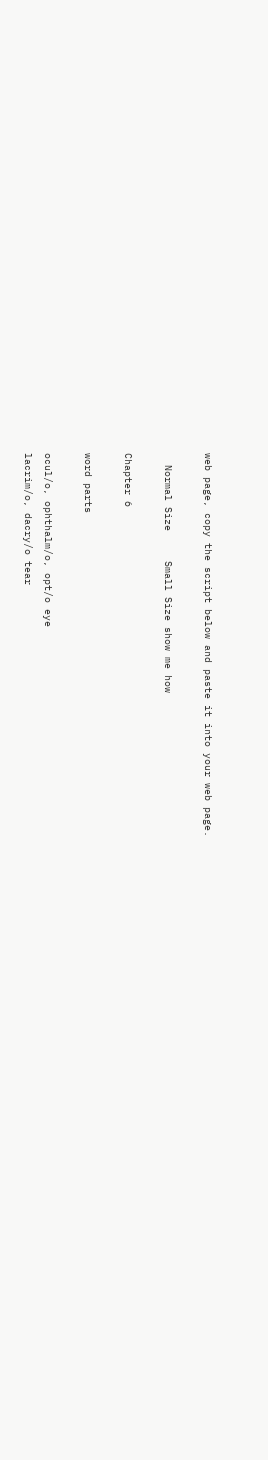web page, copy the script below and paste it into your web page.

  Normal Size     Small Size show me how

Chapter 6

word parts

ocul/o, ophthalm/o, opt/o eye
lacrim/o, dacry/o tear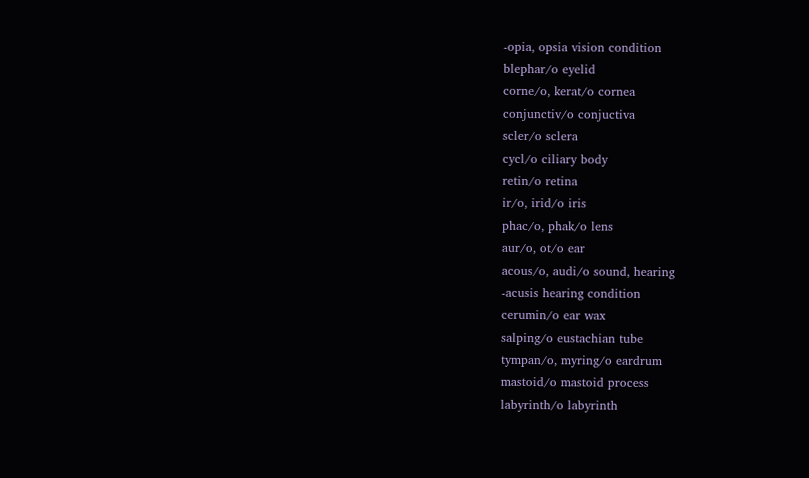-opia, opsia vision condition
blephar/o eyelid
corne/o, kerat/o cornea
conjunctiv/o conjuctiva
scler/o sclera
cycl/o ciliary body
retin/o retina
ir/o, irid/o iris
phac/o, phak/o lens
aur/o, ot/o ear
acous/o, audi/o sound, hearing
-acusis hearing condition
cerumin/o ear wax
salping/o eustachian tube
tympan/o, myring/o eardrum
mastoid/o mastoid process
labyrinth/o labyrinth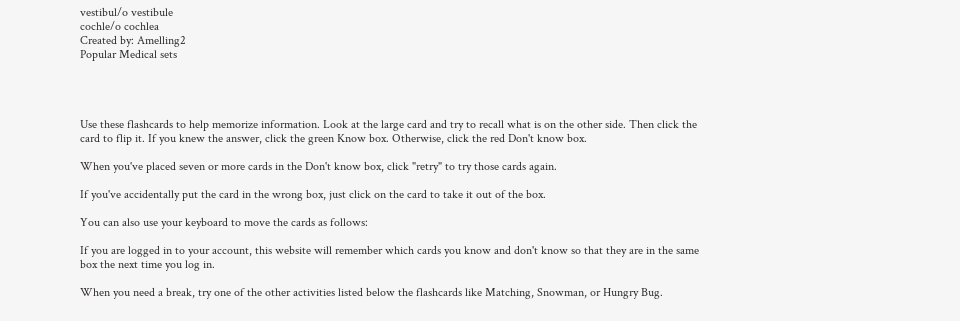vestibul/o vestibule
cochle/o cochlea
Created by: Amelling2
Popular Medical sets




Use these flashcards to help memorize information. Look at the large card and try to recall what is on the other side. Then click the card to flip it. If you knew the answer, click the green Know box. Otherwise, click the red Don't know box.

When you've placed seven or more cards in the Don't know box, click "retry" to try those cards again.

If you've accidentally put the card in the wrong box, just click on the card to take it out of the box.

You can also use your keyboard to move the cards as follows:

If you are logged in to your account, this website will remember which cards you know and don't know so that they are in the same box the next time you log in.

When you need a break, try one of the other activities listed below the flashcards like Matching, Snowman, or Hungry Bug.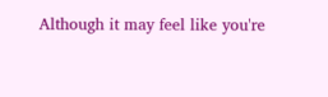Although it may feel like you're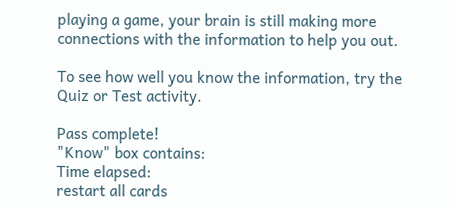playing a game, your brain is still making more connections with the information to help you out.

To see how well you know the information, try the Quiz or Test activity.

Pass complete!
"Know" box contains:
Time elapsed:
restart all cards